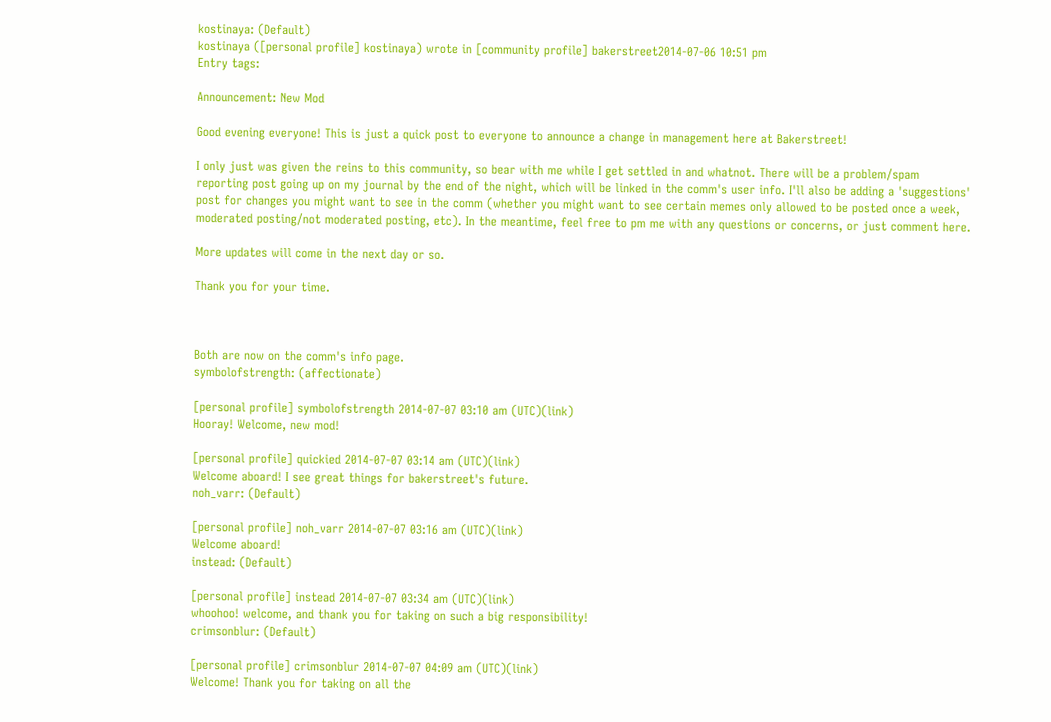kostinaya: (Default)
kostinaya ([personal profile] kostinaya) wrote in [community profile] bakerstreet2014-07-06 10:51 pm
Entry tags:

Announcement: New Mod

Good evening everyone! This is just a quick post to everyone to announce a change in management here at Bakerstreet!

I only just was given the reins to this community, so bear with me while I get settled in and whatnot. There will be a problem/spam reporting post going up on my journal by the end of the night, which will be linked in the comm's user info. I'll also be adding a 'suggestions' post for changes you might want to see in the comm (whether you might want to see certain memes only allowed to be posted once a week, moderated posting/not moderated posting, etc). In the meantime, feel free to pm me with any questions or concerns, or just comment here.

More updates will come in the next day or so.

Thank you for your time.



Both are now on the comm's info page.
symbolofstrength: (affectionate)

[personal profile] symbolofstrength 2014-07-07 03:10 am (UTC)(link)
Hooray! Welcome, new mod!

[personal profile] quickied 2014-07-07 03:14 am (UTC)(link)
Welcome aboard! I see great things for bakerstreet's future.
noh_varr: (Default)

[personal profile] noh_varr 2014-07-07 03:16 am (UTC)(link)
Welcome aboard!
instead: (Default)

[personal profile] instead 2014-07-07 03:34 am (UTC)(link)
whoohoo! welcome, and thank you for taking on such a big responsibility!
crimsonblur: (Default)

[personal profile] crimsonblur 2014-07-07 04:09 am (UTC)(link)
Welcome! Thank you for taking on all the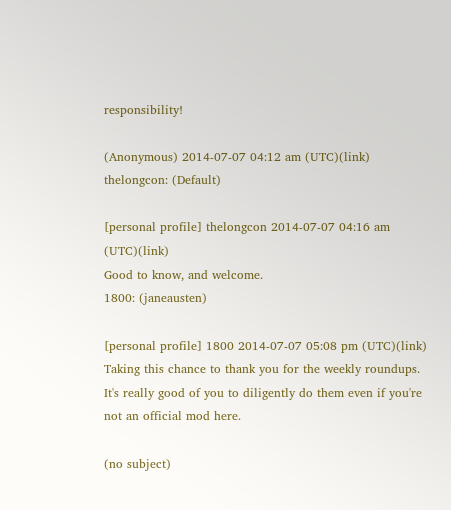responsibility!

(Anonymous) 2014-07-07 04:12 am (UTC)(link)
thelongcon: (Default)

[personal profile] thelongcon 2014-07-07 04:16 am (UTC)(link)
Good to know, and welcome.
1800: (janeausten)

[personal profile] 1800 2014-07-07 05:08 pm (UTC)(link)
Taking this chance to thank you for the weekly roundups. It's really good of you to diligently do them even if you're not an official mod here.

(no subject)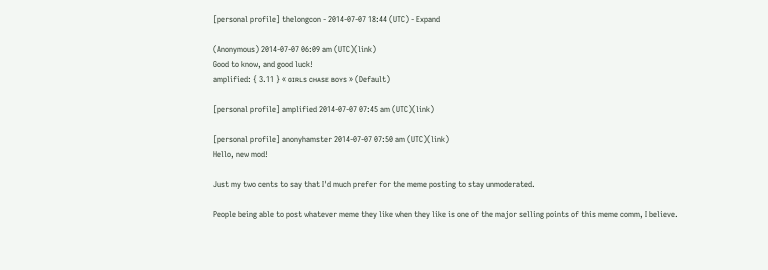[personal profile] thelongcon - 2014-07-07 18:44 (UTC) - Expand

(Anonymous) 2014-07-07 06:09 am (UTC)(link)
Good to know, and good luck!
amplified: { 3.11 } « ɢɪʀʟs ᴄʜᴀsᴇ ʙᴏʏs » (Default)

[personal profile] amplified 2014-07-07 07:45 am (UTC)(link)

[personal profile] anonyhamster 2014-07-07 07:50 am (UTC)(link)
Hello, new mod!

Just my two cents to say that I'd much prefer for the meme posting to stay unmoderated.

People being able to post whatever meme they like when they like is one of the major selling points of this meme comm, I believe.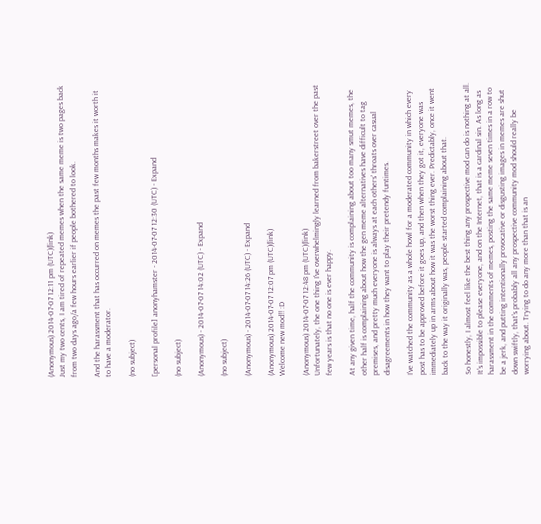(Anonymous) 2014-07-07 12:11 pm (UTC)(link)
Just my two cents, I am tired of repeated memes when the same meme is two pages back from two days ago/a few hours earlier if people bothered to look.

And the harassment that has occurred on memes the past few months makes it worth it to have a moderator.

(no subject)

[personal profile] anonyhamster - 2014-07-07 12:30 (UTC) - Expand

(no subject)

(Anonymous) - 2014-07-07 14:02 (UTC) - Expand

(no subject)

(Anonymous) - 2014-07-07 14:26 (UTC) - Expand

(Anonymous) 2014-07-07 12:07 pm (UTC)(link)
Welcome new mod!! :D

(Anonymous) 2014-07-07 12:48 pm (UTC)(link)
Unfortunately, the one thing I've overwhelmingly learned from bakerstreet over the past few years is that no one is ever happy.

At any given time, half the community is complaining about too many smut memes, the other half is complaining about how the gen meme alternatives have difficult to tag premises, and pretty much everyone is always at each others' throats over casual disagreements in how they want to play their pretendy funtimes.

I've watched the community as a whole howl for a moderated community in which every post has to be approved before it goes up, and then when they got it, everyone was immediately up in arms about how it was the worst thing ever. Predictably, once it went back to the way it originally was, people started complaining about that.

So honestly, I almost feel like the best thing any prospective mod can do is nothing at all. It's impossible to please everyone, and on the Internet, that is a cardinal sin. As long as harassment in the comments of memes, posting the same meme seven times in a row to be a jerk, and putting intentionally provocative or disgusting images in memes are shut down swiftly, that's probably all any prospective community mod should really be worrying about. Trying to do any more than that is an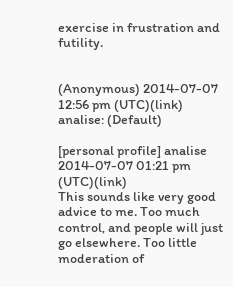exercise in frustration and futility.


(Anonymous) 2014-07-07 12:56 pm (UTC)(link)
analise: (Default)

[personal profile] analise 2014-07-07 01:21 pm (UTC)(link)
This sounds like very good advice to me. Too much control, and people will just go elsewhere. Too little moderation of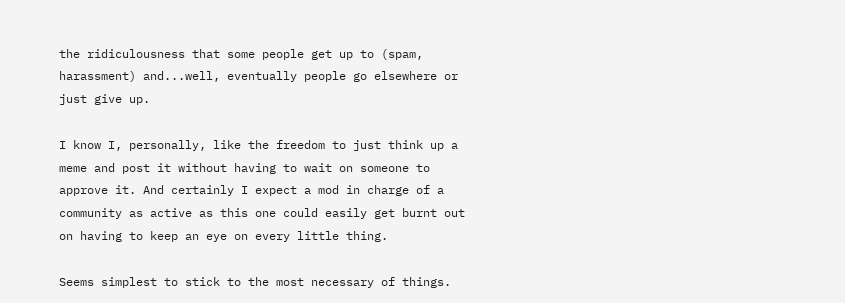the ridiculousness that some people get up to (spam, harassment) and...well, eventually people go elsewhere or just give up.

I know I, personally, like the freedom to just think up a meme and post it without having to wait on someone to approve it. And certainly I expect a mod in charge of a community as active as this one could easily get burnt out on having to keep an eye on every little thing.

Seems simplest to stick to the most necessary of things.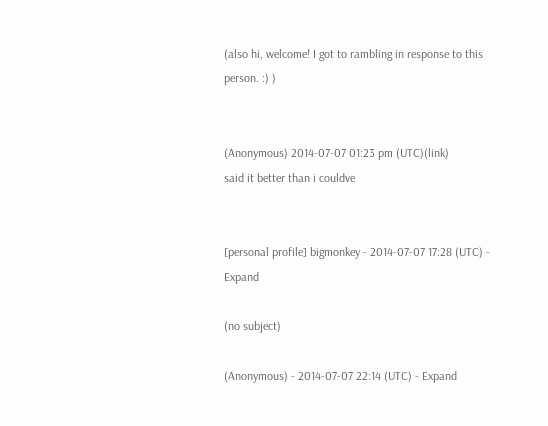(also hi, welcome! I got to rambling in response to this person. :) )


(Anonymous) 2014-07-07 01:23 pm (UTC)(link)
said it better than i couldve


[personal profile] bigmonkey - 2014-07-07 17:28 (UTC) - Expand

(no subject)

(Anonymous) - 2014-07-07 22:14 (UTC) - Expand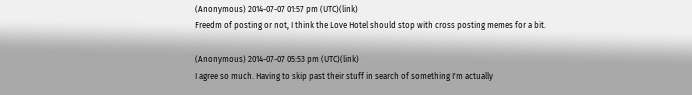(Anonymous) 2014-07-07 01:57 pm (UTC)(link)
Freedm of posting or not, I think the Love Hotel should stop with cross posting memes for a bit.

(Anonymous) 2014-07-07 05:53 pm (UTC)(link)
I agree so much. Having to skip past their stuff in search of something I'm actually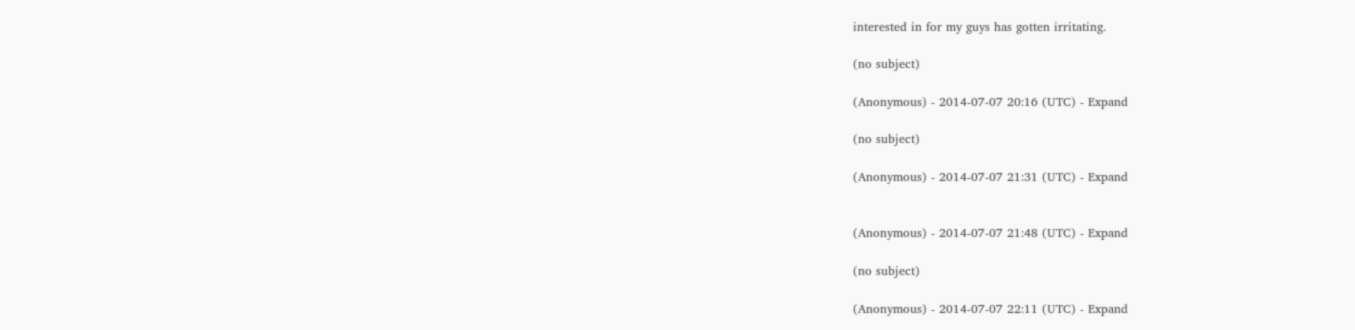interested in for my guys has gotten irritating.

(no subject)

(Anonymous) - 2014-07-07 20:16 (UTC) - Expand

(no subject)

(Anonymous) - 2014-07-07 21:31 (UTC) - Expand


(Anonymous) - 2014-07-07 21:48 (UTC) - Expand

(no subject)

(Anonymous) - 2014-07-07 22:11 (UTC) - Expand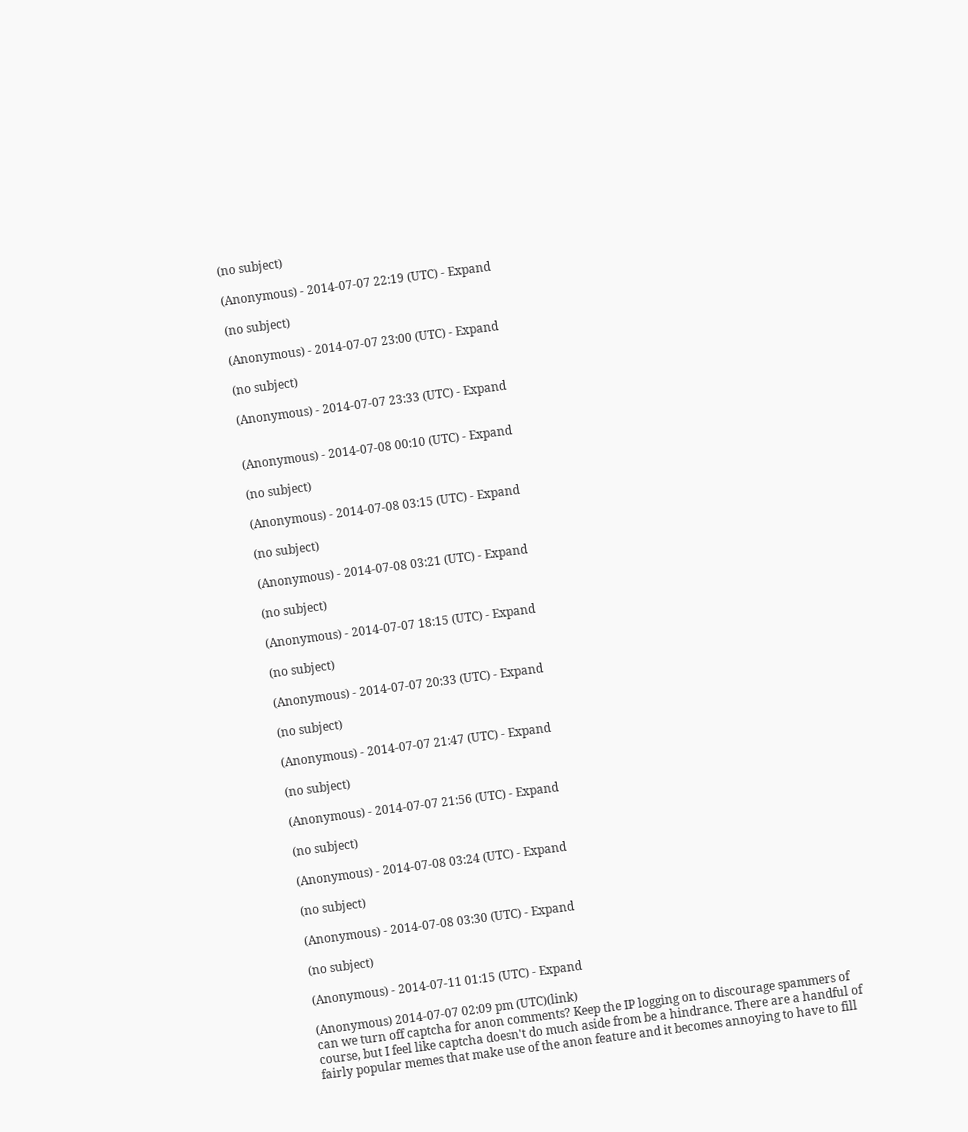(no subject)

(Anonymous) - 2014-07-07 22:19 (UTC) - Expand

(no subject)

(Anonymous) - 2014-07-07 23:00 (UTC) - Expand

(no subject)

(Anonymous) - 2014-07-07 23:33 (UTC) - Expand


(Anonymous) - 2014-07-08 00:10 (UTC) - Expand

(no subject)

(Anonymous) - 2014-07-08 03:15 (UTC) - Expand

(no subject)

(Anonymous) - 2014-07-08 03:21 (UTC) - Expand

(no subject)

(Anonymous) - 2014-07-07 18:15 (UTC) - Expand

(no subject)

(Anonymous) - 2014-07-07 20:33 (UTC) - Expand

(no subject)

(Anonymous) - 2014-07-07 21:47 (UTC) - Expand

(no subject)

(Anonymous) - 2014-07-07 21:56 (UTC) - Expand

(no subject)

(Anonymous) - 2014-07-08 03:24 (UTC) - Expand

(no subject)

(Anonymous) - 2014-07-08 03:30 (UTC) - Expand

(no subject)

(Anonymous) - 2014-07-11 01:15 (UTC) - Expand

(Anonymous) 2014-07-07 02:09 pm (UTC)(link)
can we turn off captcha for anon comments? Keep the IP logging on to discourage spammers of course, but I feel like captcha doesn't do much aside from be a hindrance. There are a handful of fairly popular memes that make use of the anon feature and it becomes annoying to have to fill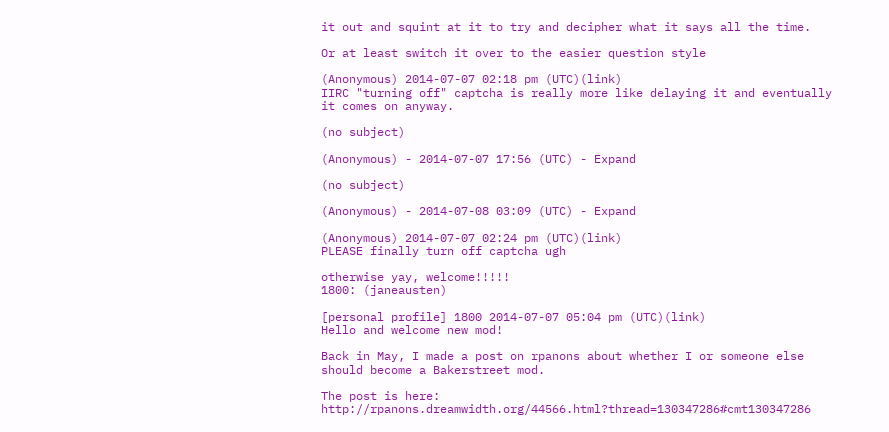it out and squint at it to try and decipher what it says all the time.

Or at least switch it over to the easier question style

(Anonymous) 2014-07-07 02:18 pm (UTC)(link)
IIRC "turning off" captcha is really more like delaying it and eventually it comes on anyway.

(no subject)

(Anonymous) - 2014-07-07 17:56 (UTC) - Expand

(no subject)

(Anonymous) - 2014-07-08 03:09 (UTC) - Expand

(Anonymous) 2014-07-07 02:24 pm (UTC)(link)
PLEASE finally turn off captcha ugh

otherwise yay, welcome!!!!!
1800: (janeausten)

[personal profile] 1800 2014-07-07 05:04 pm (UTC)(link)
Hello and welcome new mod!

Back in May, I made a post on rpanons about whether I or someone else should become a Bakerstreet mod.

The post is here: http://rpanons.dreamwidth.org/44566.html?thread=130347286#cmt130347286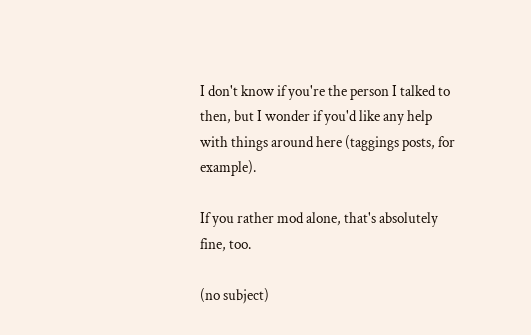I don't know if you're the person I talked to then, but I wonder if you'd like any help with things around here (taggings posts, for example).

If you rather mod alone, that's absolutely fine, too.

(no subject)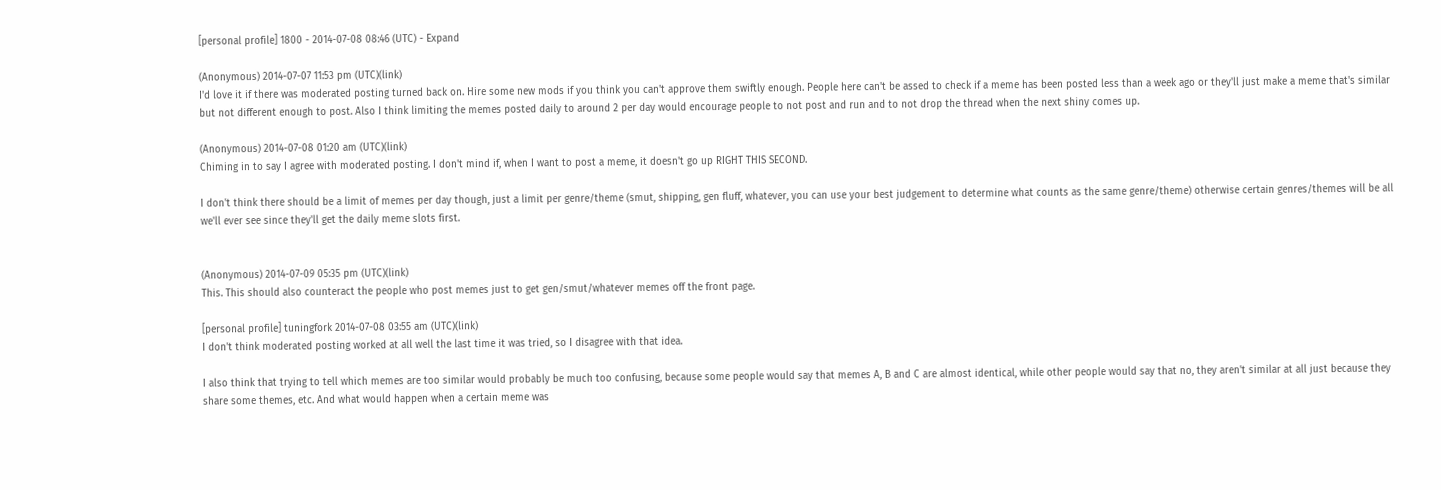[personal profile] 1800 - 2014-07-08 08:46 (UTC) - Expand

(Anonymous) 2014-07-07 11:53 pm (UTC)(link)
I'd love it if there was moderated posting turned back on. Hire some new mods if you think you can't approve them swiftly enough. People here can't be assed to check if a meme has been posted less than a week ago or they'll just make a meme that's similar but not different enough to post. Also I think limiting the memes posted daily to around 2 per day would encourage people to not post and run and to not drop the thread when the next shiny comes up.

(Anonymous) 2014-07-08 01:20 am (UTC)(link)
Chiming in to say I agree with moderated posting. I don't mind if, when I want to post a meme, it doesn't go up RIGHT THIS SECOND.

I don't think there should be a limit of memes per day though, just a limit per genre/theme (smut, shipping, gen fluff, whatever, you can use your best judgement to determine what counts as the same genre/theme) otherwise certain genres/themes will be all we'll ever see since they'll get the daily meme slots first.


(Anonymous) 2014-07-09 05:35 pm (UTC)(link)
This. This should also counteract the people who post memes just to get gen/smut/whatever memes off the front page.

[personal profile] tuningfork 2014-07-08 03:55 am (UTC)(link)
I don't think moderated posting worked at all well the last time it was tried, so I disagree with that idea.

I also think that trying to tell which memes are too similar would probably be much too confusing, because some people would say that memes A, B and C are almost identical, while other people would say that no, they aren't similar at all just because they share some themes, etc. And what would happen when a certain meme was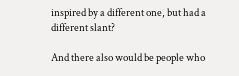inspired by a different one, but had a different slant?

And there also would be people who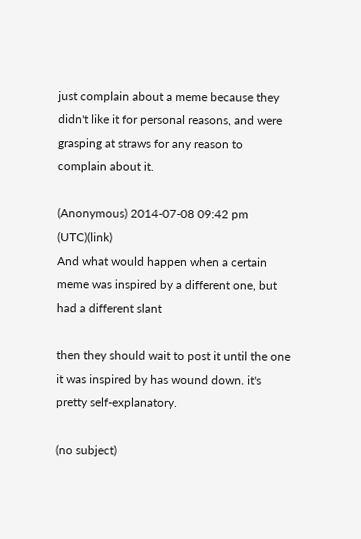just complain about a meme because they didn't like it for personal reasons, and were grasping at straws for any reason to complain about it.

(Anonymous) 2014-07-08 09:42 pm (UTC)(link)
And what would happen when a certain meme was inspired by a different one, but had a different slant

then they should wait to post it until the one it was inspired by has wound down. it's pretty self-explanatory.

(no subject)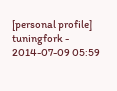[personal profile] tuningfork - 2014-07-09 05:59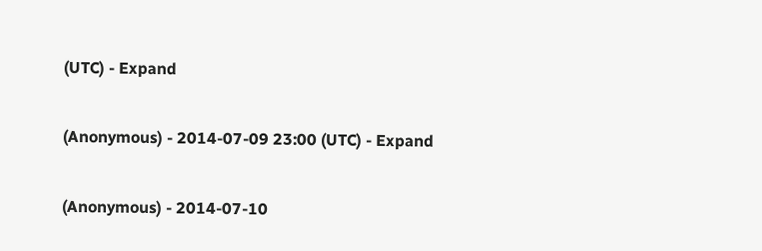(UTC) - Expand


(Anonymous) - 2014-07-09 23:00 (UTC) - Expand


(Anonymous) - 2014-07-10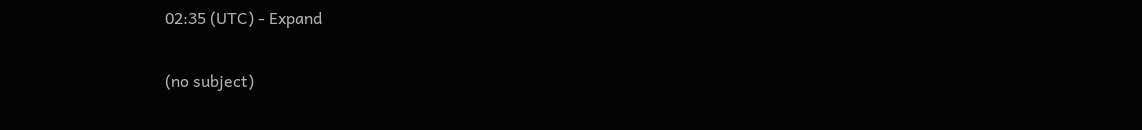02:35 (UTC) - Expand

(no subject)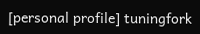[personal profile] tuningfork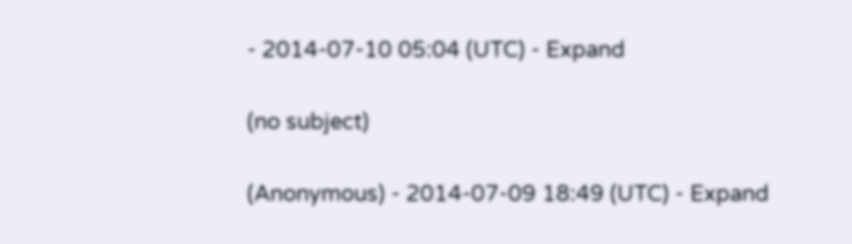- 2014-07-10 05:04 (UTC) - Expand

(no subject)

(Anonymous) - 2014-07-09 18:49 (UTC) - Expand